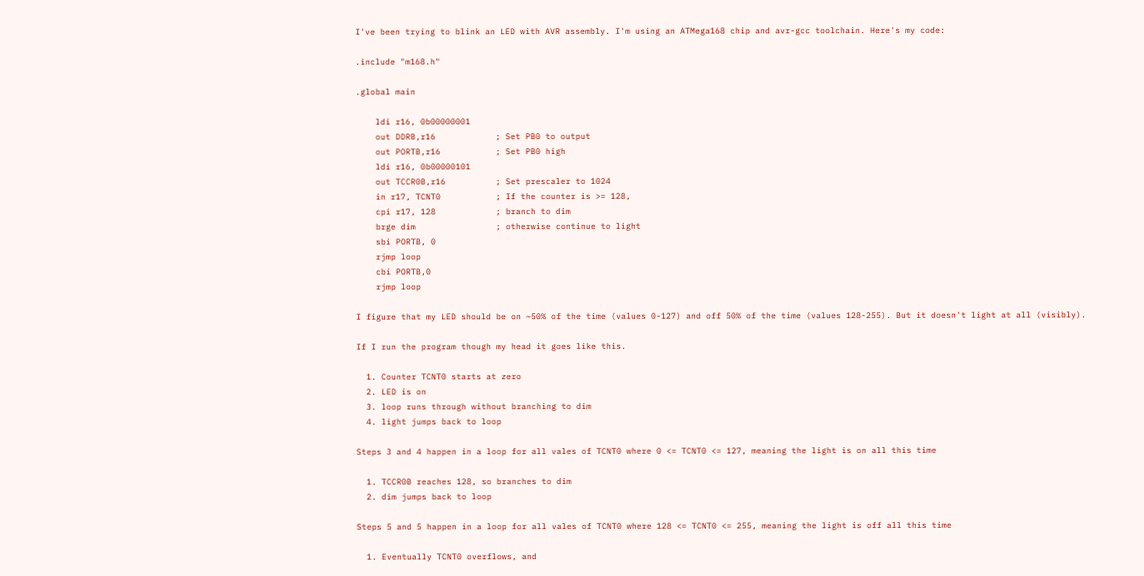I've been trying to blink an LED with AVR assembly. I'm using an ATMega168 chip and avr-gcc toolchain. Here's my code:

.include "m168.h"

.global main

    ldi r16, 0b00000001
    out DDRB,r16            ; Set PB0 to output
    out PORTB,r16           ; Set PB0 high
    ldi r16, 0b00000101
    out TCCR0B,r16          ; Set prescaler to 1024
    in r17, TCNT0           ; If the counter is >= 128,
    cpi r17, 128            ; branch to dim
    brge dim                ; otherwise continue to light
    sbi PORTB, 0
    rjmp loop
    cbi PORTB,0
    rjmp loop

I figure that my LED should be on ~50% of the time (values 0-127) and off 50% of the time (values 128-255). But it doesn't light at all (visibly).

If I run the program though my head it goes like this.

  1. Counter TCNT0 starts at zero
  2. LED is on
  3. loop runs through without branching to dim
  4. light jumps back to loop

Steps 3 and 4 happen in a loop for all vales of TCNT0 where 0 <= TCNT0 <= 127, meaning the light is on all this time

  1. TCCR0B reaches 128, so branches to dim
  2. dim jumps back to loop

Steps 5 and 5 happen in a loop for all vales of TCNT0 where 128 <= TCNT0 <= 255, meaning the light is off all this time

  1. Eventually TCNT0 overflows, and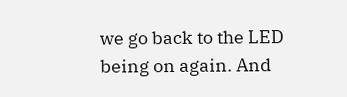we go back to the LED being on again. And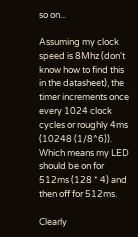so on...

Assuming my clock speed is 8Mhz (don't know how to find this in the datasheet), the timer increments once every 1024 clock cycles or roughly 4ms (10248 (1/8^6)). Which means my LED should be on for 512ms (128 * 4) and then off for 512ms.

Clearly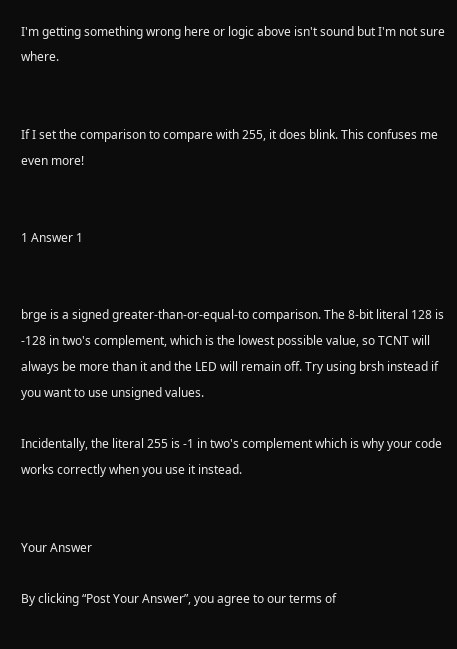I'm getting something wrong here or logic above isn't sound but I'm not sure where.


If I set the comparison to compare with 255, it does blink. This confuses me even more!


1 Answer 1


brge is a signed greater-than-or-equal-to comparison. The 8-bit literal 128 is -128 in two's complement, which is the lowest possible value, so TCNT will always be more than it and the LED will remain off. Try using brsh instead if you want to use unsigned values.

Incidentally, the literal 255 is -1 in two's complement which is why your code works correctly when you use it instead.


Your Answer

By clicking “Post Your Answer”, you agree to our terms of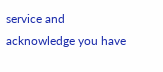service and acknowledge you have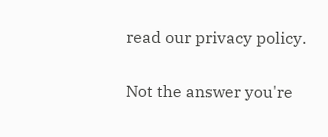read our privacy policy.

Not the answer you're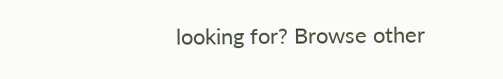looking for? Browse other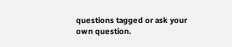questions tagged or ask your own question.